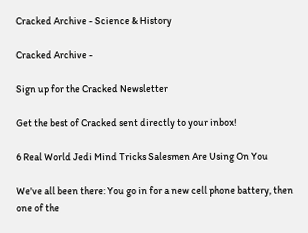Cracked Archive - Science & History

Cracked Archive -

Sign up for the Cracked Newsletter

Get the best of Cracked sent directly to your inbox!

6 Real World Jedi Mind Tricks Salesmen Are Using On You

We've all been there: You go in for a new cell phone battery, then one of the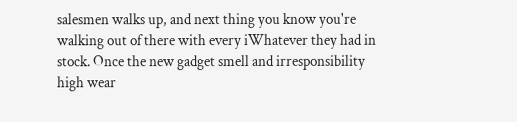salesmen walks up, and next thing you know you're walking out of there with every iWhatever they had in stock. Once the new gadget smell and irresponsibility high wear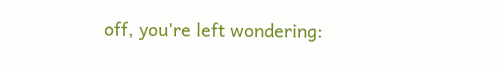off, you're left wondering: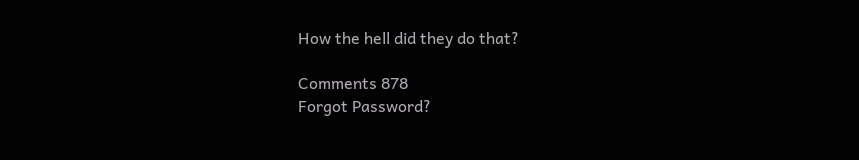How the hell did they do that?

Comments 878
Forgot Password?